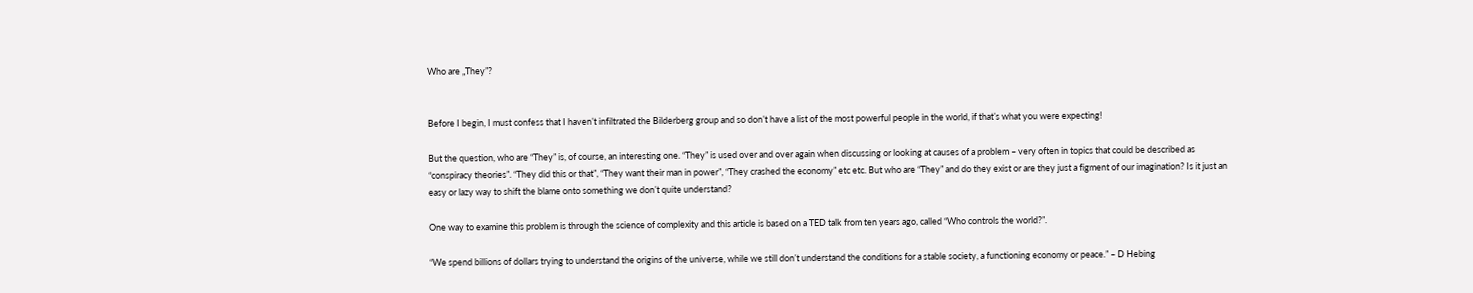Who are „They”?


Before I begin, I must confess that I haven’t infiltrated the Bilderberg group and so don’t have a list of the most powerful people in the world, if that’s what you were expecting!

But the question, who are “They” is, of course, an interesting one. “They” is used over and over again when discussing or looking at causes of a problem – very often in topics that could be described as “conspiracy theories”. “They did this or that”, “They want their man in power”, “They crashed the economy” etc etc. But who are “They” and do they exist or are they just a figment of our imagination? Is it just an easy or lazy way to shift the blame onto something we don’t quite understand?

One way to examine this problem is through the science of complexity and this article is based on a TED talk from ten years ago, called “Who controls the world?”.

“We spend billions of dollars trying to understand the origins of the universe, while we still don’t understand the conditions for a stable society, a functioning economy or peace.” – D Hebing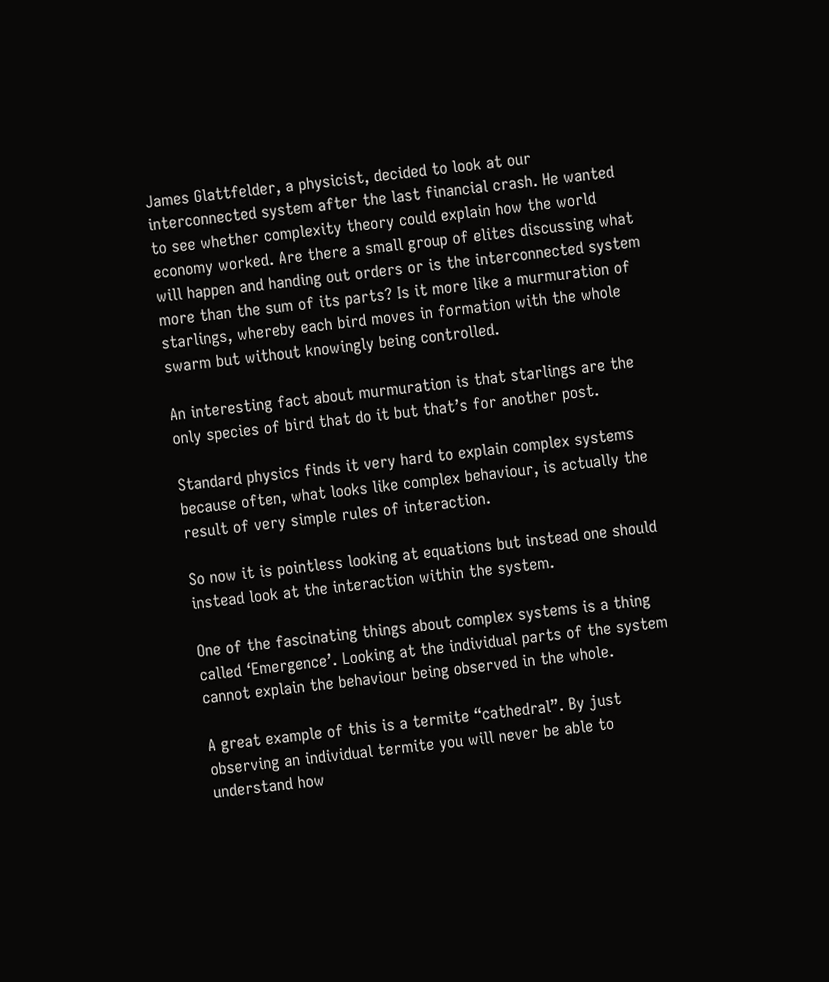James Glattfelder, a physicist, decided to look at our interconnected system after the last financial crash. He wanted to see whether complexity theory could explain how the world economy worked. Are there a small group of elites discussing what will happen and handing out orders or is the interconnected system more than the sum of its parts? Is it more like a murmuration of starlings, whereby each bird moves in formation with the whole swarm but without knowingly being controlled.

An interesting fact about murmuration is that starlings are the only species of bird that do it but that’s for another post.

Standard physics finds it very hard to explain complex systems because often, what looks like complex behaviour, is actually the result of very simple rules of interaction.

So now it is pointless looking at equations but instead one should instead look at the interaction within the system.

One of the fascinating things about complex systems is a thing called ‘Emergence’. Looking at the individual parts of the system cannot explain the behaviour being observed in the whole.

A great example of this is a termite “cathedral”. By just observing an individual termite you will never be able to understand how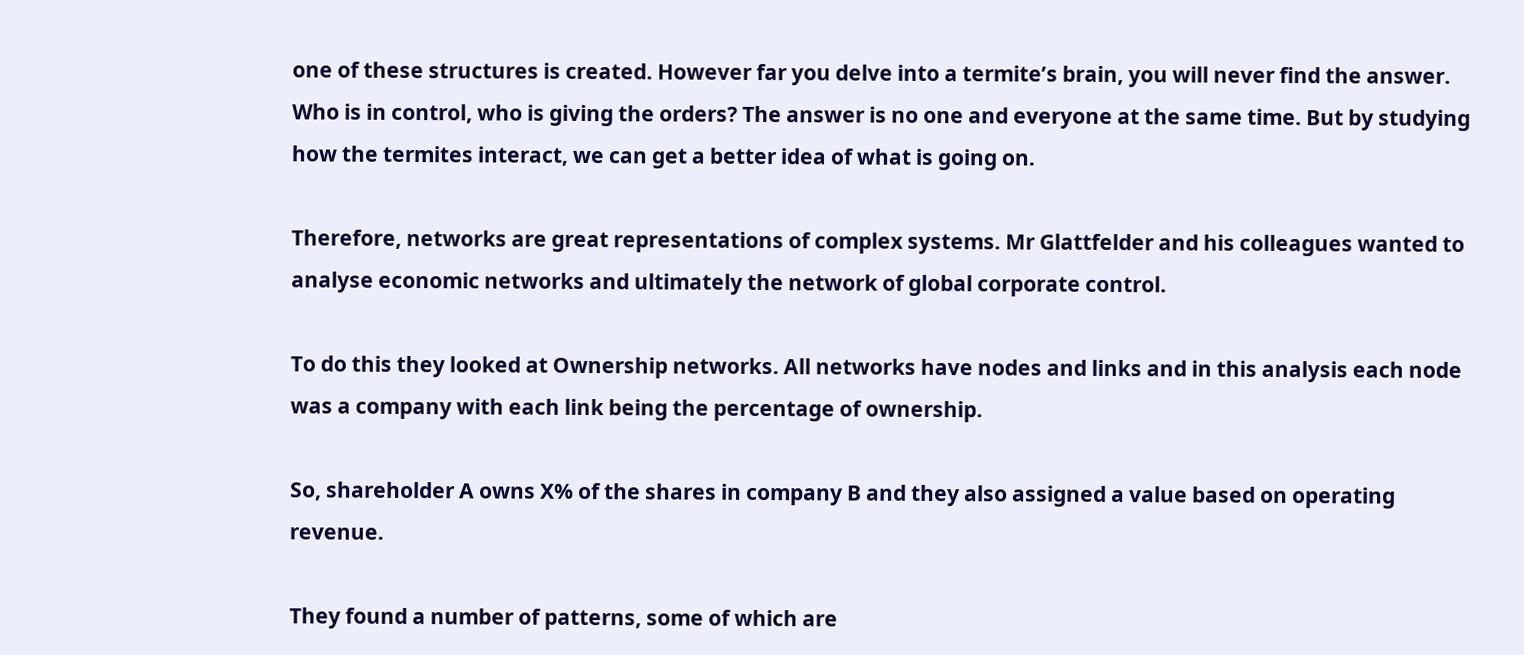one of these structures is created. However far you delve into a termite’s brain, you will never find the answer. Who is in control, who is giving the orders? The answer is no one and everyone at the same time. But by studying how the termites interact, we can get a better idea of what is going on.

Therefore, networks are great representations of complex systems. Mr Glattfelder and his colleagues wanted to analyse economic networks and ultimately the network of global corporate control.

To do this they looked at Ownership networks. All networks have nodes and links and in this analysis each node was a company with each link being the percentage of ownership.

So, shareholder A owns X% of the shares in company B and they also assigned a value based on operating revenue.

They found a number of patterns, some of which are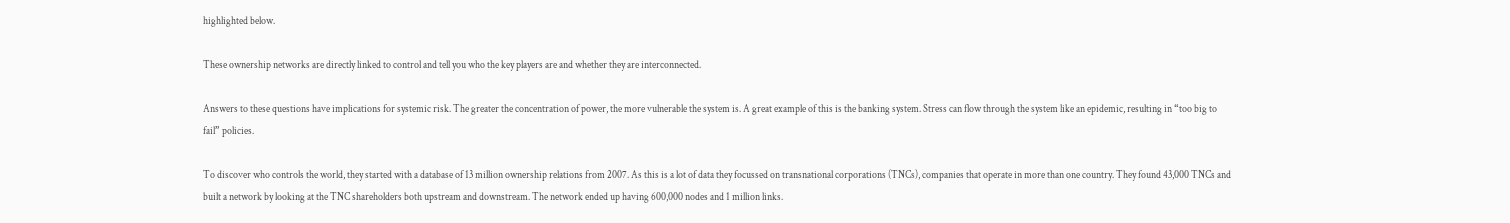highlighted below.

These ownership networks are directly linked to control and tell you who the key players are and whether they are interconnected.

Answers to these questions have implications for systemic risk. The greater the concentration of power, the more vulnerable the system is. A great example of this is the banking system. Stress can flow through the system like an epidemic, resulting in “too big to fail” policies.

To discover who controls the world, they started with a database of 13 million ownership relations from 2007. As this is a lot of data they focussed on transnational corporations (TNCs), companies that operate in more than one country. They found 43,000 TNCs and built a network by looking at the TNC shareholders both upstream and downstream. The network ended up having 600,000 nodes and 1 million links.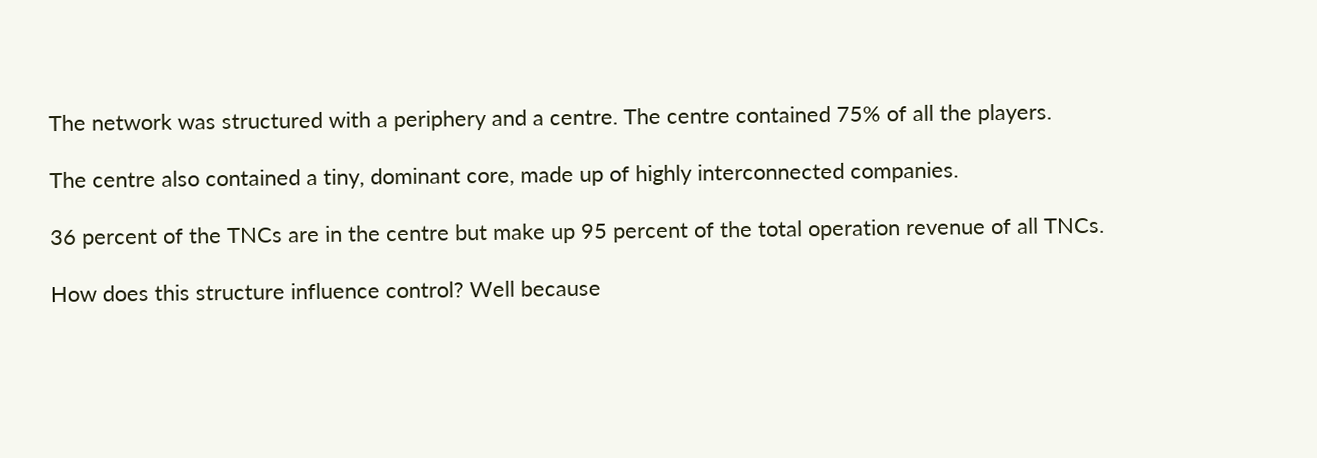The network was structured with a periphery and a centre. The centre contained 75% of all the players.

The centre also contained a tiny, dominant core, made up of highly interconnected companies.

36 percent of the TNCs are in the centre but make up 95 percent of the total operation revenue of all TNCs.

How does this structure influence control? Well because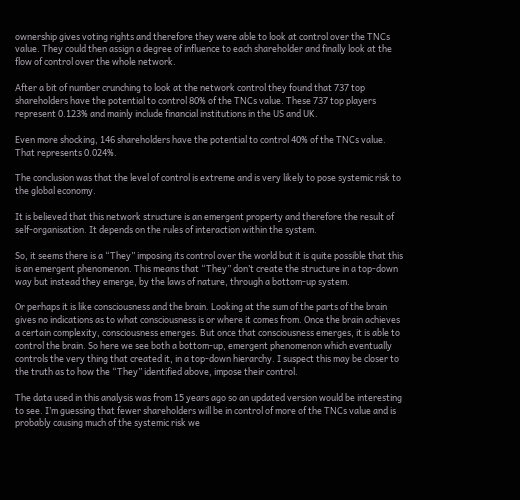ownership gives voting rights and therefore they were able to look at control over the TNCs value. They could then assign a degree of influence to each shareholder and finally look at the flow of control over the whole network.

After a bit of number crunching to look at the network control they found that 737 top shareholders have the potential to control 80% of the TNCs value. These 737 top players represent 0.123% and mainly include financial institutions in the US and UK.

Even more shocking, 146 shareholders have the potential to control 40% of the TNCs value. That represents 0.024%.

The conclusion was that the level of control is extreme and is very likely to pose systemic risk to the global economy.

It is believed that this network structure is an emergent property and therefore the result of self-organisation. It depends on the rules of interaction within the system.

So, it seems there is a “They” imposing its control over the world but it is quite possible that this is an emergent phenomenon. This means that “They” don’t create the structure in a top-down way but instead they emerge, by the laws of nature, through a bottom-up system.

Or perhaps it is like consciousness and the brain. Looking at the sum of the parts of the brain gives no indications as to what consciousness is or where it comes from. Once the brain achieves a certain complexity, consciousness emerges. But once that consciousness emerges, it is able to control the brain. So here we see both a bottom-up, emergent phenomenon which eventually controls the very thing that created it, in a top-down hierarchy. I suspect this may be closer to the truth as to how the “They” identified above, impose their control.

The data used in this analysis was from 15 years ago so an updated version would be interesting to see. I’m guessing that fewer shareholders will be in control of more of the TNCs value and is probably causing much of the systemic risk we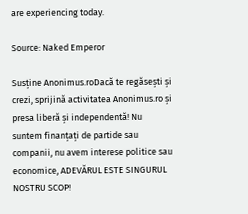are experiencing today.

Source: Naked Emperor

Susține Anonimus.roDacă te regăsești și crezi, sprijină activitatea Anonimus.ro și presa liberă și independentă! Nu suntem finanțați de partide sau companii, nu avem interese politice sau economice, ADEVĂRUL ESTE SINGURUL NOSTRU SCOP!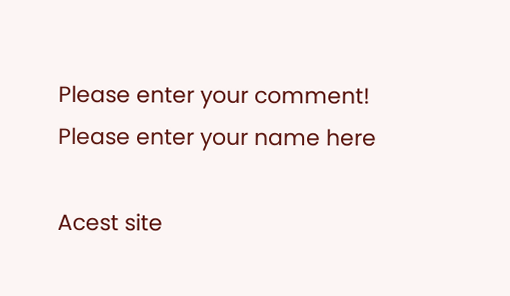Please enter your comment!
Please enter your name here

Acest site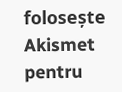folosește Akismet pentru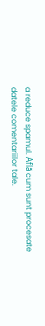a reduce spamul. Află cum sunt procesate datele comentariilor tale.